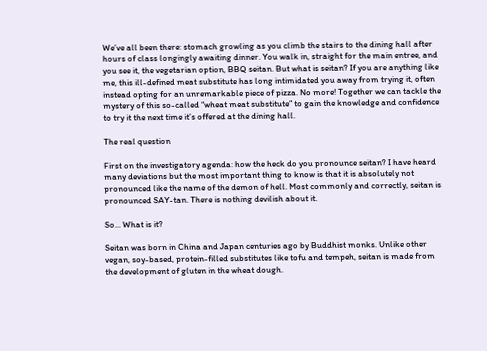We’ve all been there: stomach growling as you climb the stairs to the dining hall after hours of class longingly awaiting dinner. You walk in, straight for the main entree, and you see it, the vegetarian option, BBQ seitan. But what is seitan? If you are anything like me, this ill-defined meat substitute has long intimidated you away from trying it, often instead opting for an unremarkable piece of pizza. No more! Together we can tackle the mystery of this so-called “wheat meat substitute” to gain the knowledge and confidence to try it the next time it’s offered at the dining hall.

The real question

First on the investigatory agenda: how the heck do you pronounce seitan? I have heard many deviations but the most important thing to know is that it is absolutely not pronounced like the name of the demon of hell. Most commonly and correctly, seitan is pronounced SAY-tan. There is nothing devilish about it.

So... What is it?

Seitan was born in China and Japan centuries ago by Buddhist monks. Unlike other vegan, soy-based, protein-filled substitutes like tofu and tempeh, seitan is made from the development of gluten in the wheat dough.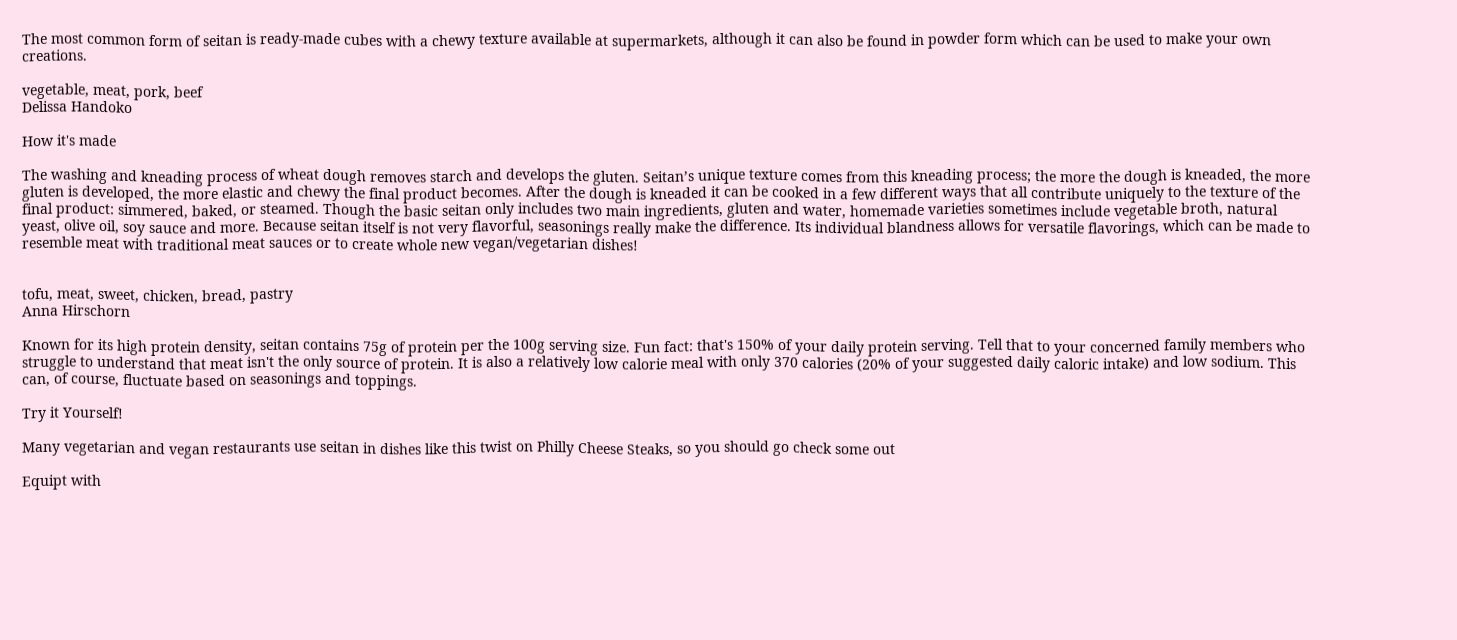The most common form of seitan is ready-made cubes with a chewy texture available at supermarkets, although it can also be found in powder form which can be used to make your own creations.

vegetable, meat, pork, beef
Delissa Handoko

How it's made

The washing and kneading process of wheat dough removes starch and develops the gluten. Seitan’s unique texture comes from this kneading process; the more the dough is kneaded, the more gluten is developed, the more elastic and chewy the final product becomes. After the dough is kneaded it can be cooked in a few different ways that all contribute uniquely to the texture of the final product: simmered, baked, or steamed. Though the basic seitan only includes two main ingredients, gluten and water, homemade varieties sometimes include vegetable broth, natural yeast, olive oil, soy sauce and more. Because seitan itself is not very flavorful, seasonings really make the difference. Its individual blandness allows for versatile flavorings, which can be made to resemble meat with traditional meat sauces or to create whole new vegan/vegetarian dishes!


tofu, meat, sweet, chicken, bread, pastry
Anna Hirschorn

Known for its high protein density, seitan contains 75g of protein per the 100g serving size. Fun fact: that's 150% of your daily protein serving. Tell that to your concerned family members who struggle to understand that meat isn't the only source of protein. It is also a relatively low calorie meal with only 370 calories (20% of your suggested daily caloric intake) and low sodium. This can, of course, fluctuate based on seasonings and toppings.

Try it Yourself!

Many vegetarian and vegan restaurants use seitan in dishes like this twist on Philly Cheese Steaks, so you should go check some out

Equipt with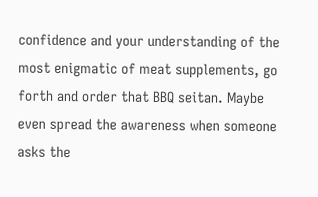confidence and your understanding of the most enigmatic of meat supplements, go forth and order that BBQ seitan. Maybe even spread the awareness when someone asks the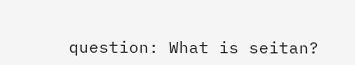question: What is seitan?